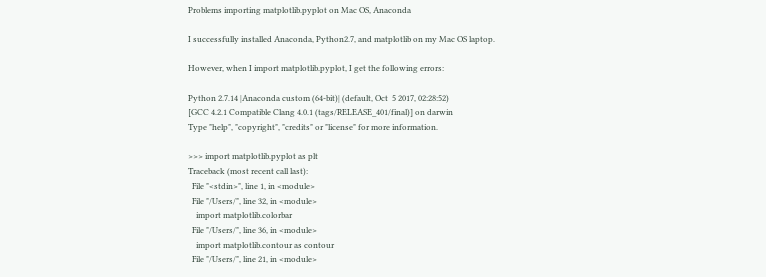Problems importing matplotlib.pyplot on Mac OS, Anaconda

I successfully installed Anaconda, Python2.7, and matplotlib on my Mac OS laptop.

However, when I import matplotlib.pyplot, I get the following errors:

Python 2.7.14 |Anaconda custom (64-bit)| (default, Oct  5 2017, 02:28:52)
[GCC 4.2.1 Compatible Clang 4.0.1 (tags/RELEASE_401/final)] on darwin
Type "help", "copyright", "credits" or "license" for more information.

>>> import matplotlib.pyplot as plt
Traceback (most recent call last):
  File "<stdin>", line 1, in <module>
  File "/Users/", line 32, in <module>
    import matplotlib.colorbar
  File "/Users/", line 36, in <module>
    import matplotlib.contour as contour
  File "/Users/", line 21, in <module>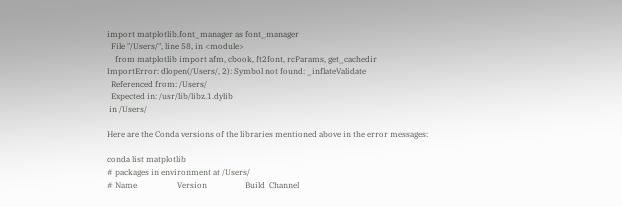import matplotlib.font_manager as font_manager
  File "/Users/", line 58, in <module>
    from matplotlib import afm, cbook, ft2font, rcParams, get_cachedir
ImportError: dlopen(/Users/, 2): Symbol not found: _inflateValidate
  Referenced from: /Users/
  Expected in: /usr/lib/libz.1.dylib
 in /Users/

Here are the Conda versions of the libraries mentioned above in the error messages:

conda list matplotlib
# packages in environment at /Users/
# Name                    Version                   Build  Channel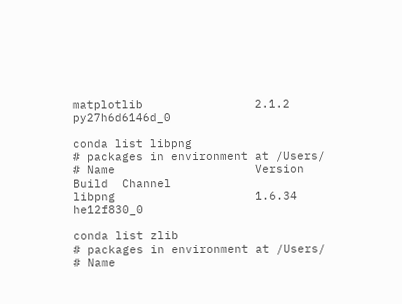matplotlib                2.1.2            py27h6d6146d_0

conda list libpng
# packages in environment at /Users/
# Name                    Version                   Build  Channel
libpng                    1.6.34               he12f830_0

conda list zlib
# packages in environment at /Users/
# Name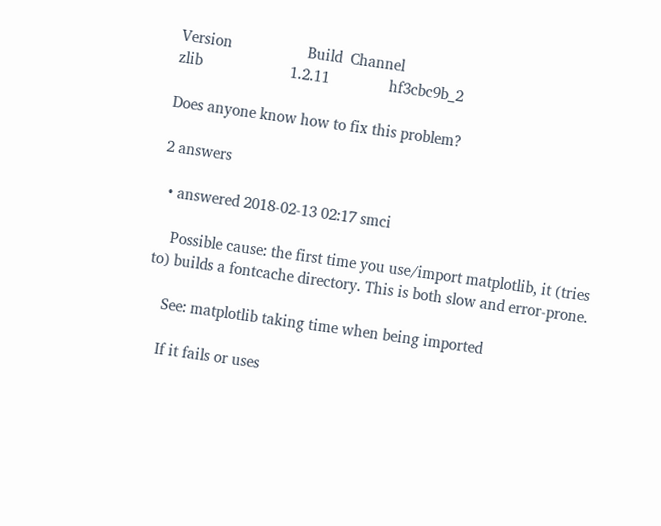Version                   Build  Channel
zlib                      1.2.11               hf3cbc9b_2

Does anyone know how to fix this problem?

2 answers

  • answered 2018-02-13 02:17 smci

    Possible cause: the first time you use/import matplotlib, it (tries to) builds a fontcache directory. This is both slow and error-prone.

    See: matplotlib taking time when being imported

    If it fails or uses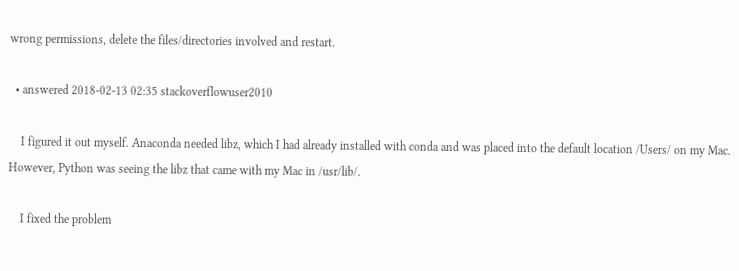wrong permissions, delete the files/directories involved and restart.

  • answered 2018-02-13 02:35 stackoverflowuser2010

    I figured it out myself. Anaconda needed libz, which I had already installed with conda and was placed into the default location /Users/ on my Mac. However, Python was seeing the libz that came with my Mac in /usr/lib/.

    I fixed the problem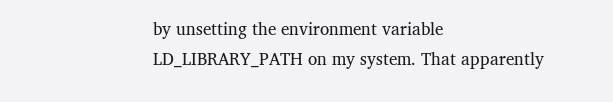by unsetting the environment variable LD_LIBRARY_PATH on my system. That apparently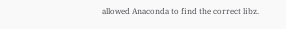allowed Anaconda to find the correct libz.